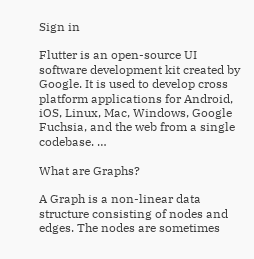Sign in

Flutter is an open-source UI software development kit created by Google. It is used to develop cross platform applications for Android, iOS, Linux, Mac, Windows, Google Fuchsia, and the web from a single codebase. …

What are Graphs?

A Graph is a non-linear data structure consisting of nodes and edges. The nodes are sometimes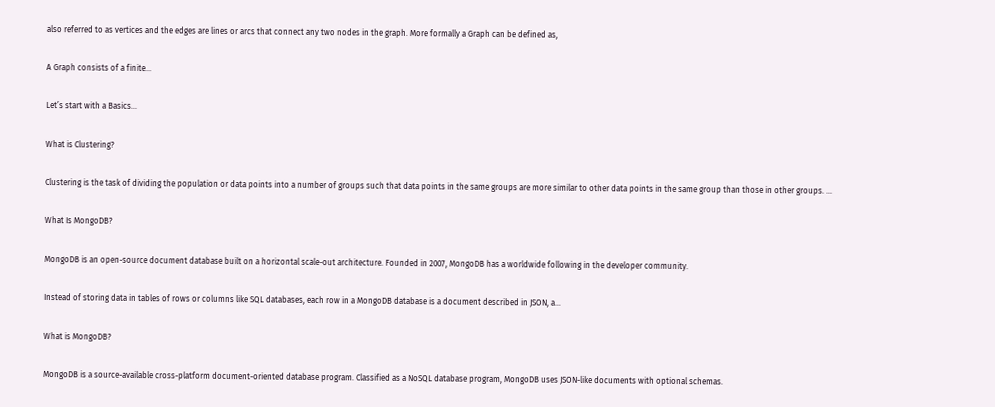also referred to as vertices and the edges are lines or arcs that connect any two nodes in the graph. More formally a Graph can be defined as,

A Graph consists of a finite…

Let’s start with a Basics…

What is Clustering?

Clustering is the task of dividing the population or data points into a number of groups such that data points in the same groups are more similar to other data points in the same group than those in other groups. …

What Is MongoDB?

MongoDB is an open-source document database built on a horizontal scale-out architecture. Founded in 2007, MongoDB has a worldwide following in the developer community.

Instead of storing data in tables of rows or columns like SQL databases, each row in a MongoDB database is a document described in JSON, a…

What is MongoDB?

MongoDB is a source-available cross-platform document-oriented database program. Classified as a NoSQL database program, MongoDB uses JSON-like documents with optional schemas.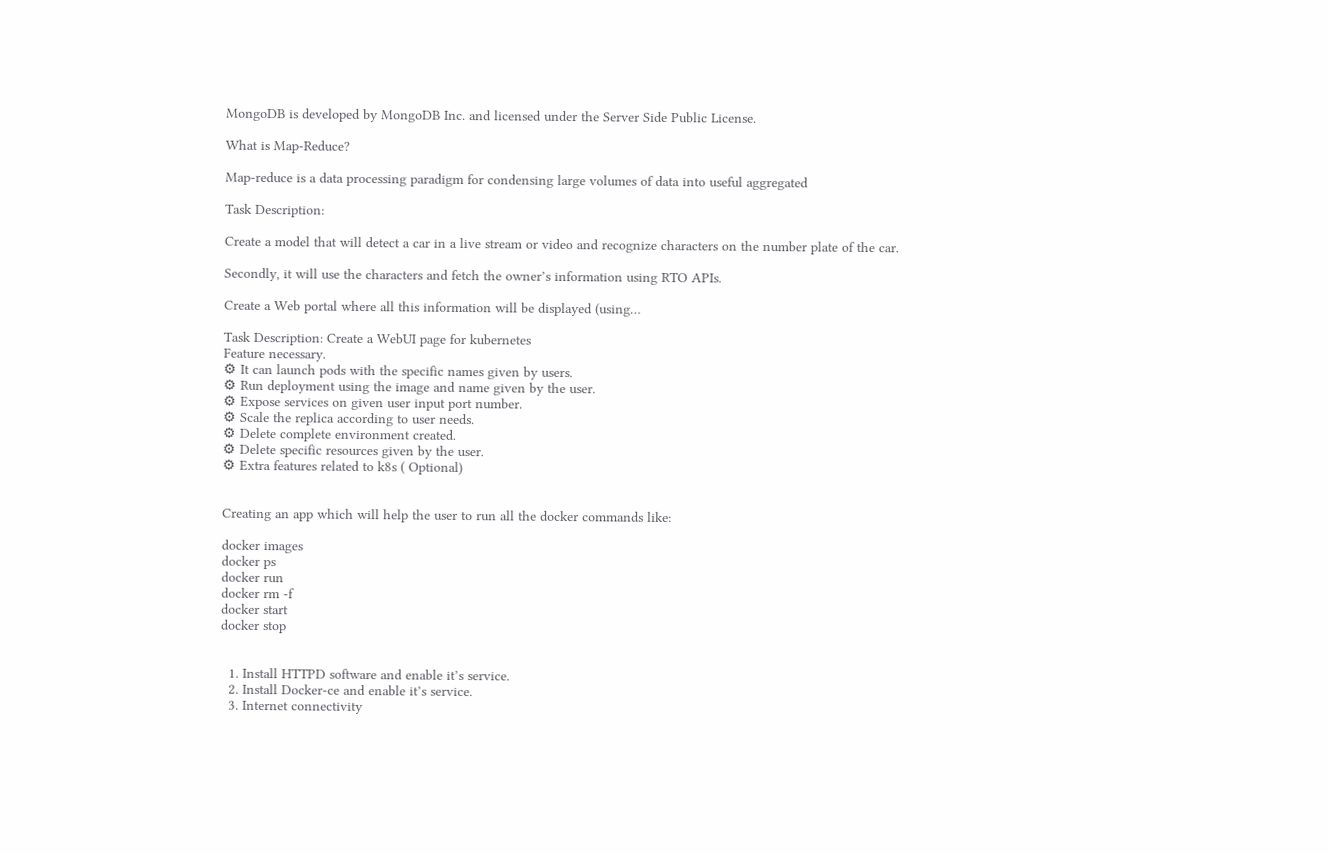MongoDB is developed by MongoDB Inc. and licensed under the Server Side Public License.

What is Map-Reduce?

Map-reduce is a data processing paradigm for condensing large volumes of data into useful aggregated

Task Description:

Create a model that will detect a car in a live stream or video and recognize characters on the number plate of the car.

Secondly, it will use the characters and fetch the owner’s information using RTO APIs.

Create a Web portal where all this information will be displayed (using…

Task Description: Create a WebUI page for kubernetes
Feature necessary.
⚙ It can launch pods with the specific names given by users.
⚙ Run deployment using the image and name given by the user.
⚙ Expose services on given user input port number.
⚙ Scale the replica according to user needs.
⚙ Delete complete environment created.
⚙ Delete specific resources given by the user.
⚙ Extra features related to k8s ( Optional)


Creating an app which will help the user to run all the docker commands like:

docker images
docker ps
docker run
docker rm -f
docker start
docker stop


  1. Install HTTPD software and enable it’s service.
  2. Install Docker-ce and enable it’s service.
  3. Internet connectivity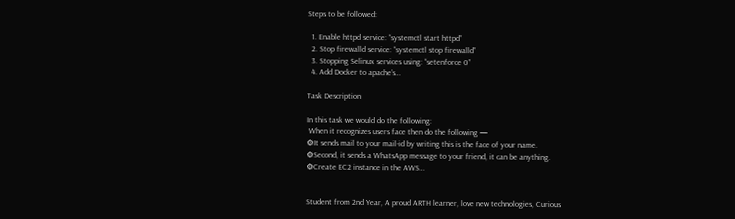Steps to be followed:

  1. Enable httpd service: “systemctl start httpd”
  2. Stop firewalld service: “systemctl stop firewalld”
  3. Stopping Selinux services using: “setenforce 0”
  4. Add Docker to apache’s…

Task Description

In this task we would do the following:
 When it recognizes users face then do the following —
⚙It sends mail to your mail-id by writing this is the face of your name.
⚙Second, it sends a WhatsApp message to your friend, it can be anything.
⚙Create EC2 instance in the AWS…


Student from 2nd Year, A proud ARTH learner, love new technologies, Curious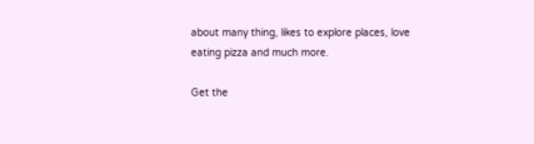about many thing, likes to explore places, love eating pizza and much more.

Get the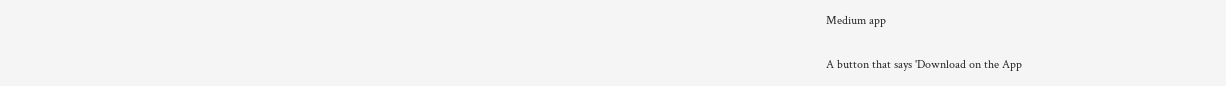Medium app

A button that says 'Download on the App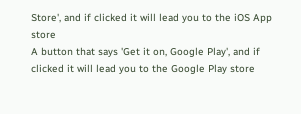Store', and if clicked it will lead you to the iOS App store
A button that says 'Get it on, Google Play', and if clicked it will lead you to the Google Play store